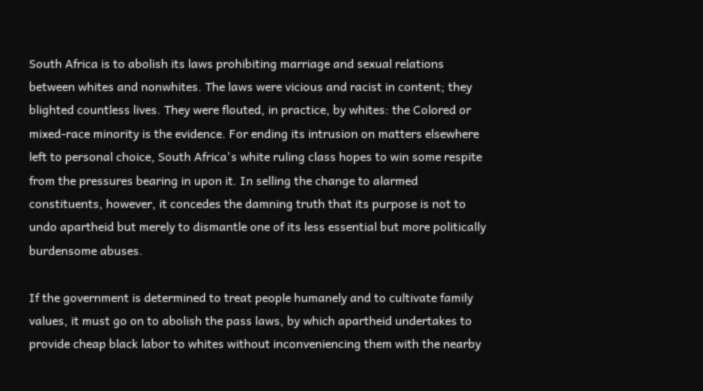South Africa is to abolish its laws prohibiting marriage and sexual relations between whites and nonwhites. The laws were vicious and racist in content; they blighted countless lives. They were flouted, in practice, by whites: the Colored or mixed-race minority is the evidence. For ending its intrusion on matters elsewhere left to personal choice, South Africa's white ruling class hopes to win some respite from the pressures bearing in upon it. In selling the change to alarmed constituents, however, it concedes the damning truth that its purpose is not to undo apartheid but merely to dismantle one of its less essential but more politically burdensome abuses.

If the government is determined to treat people humanely and to cultivate family values, it must go on to abolish the pass laws, by which apartheid undertakes to provide cheap black labor to whites without inconveniencing them with the nearby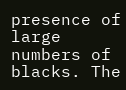presence of large numbers of blacks. The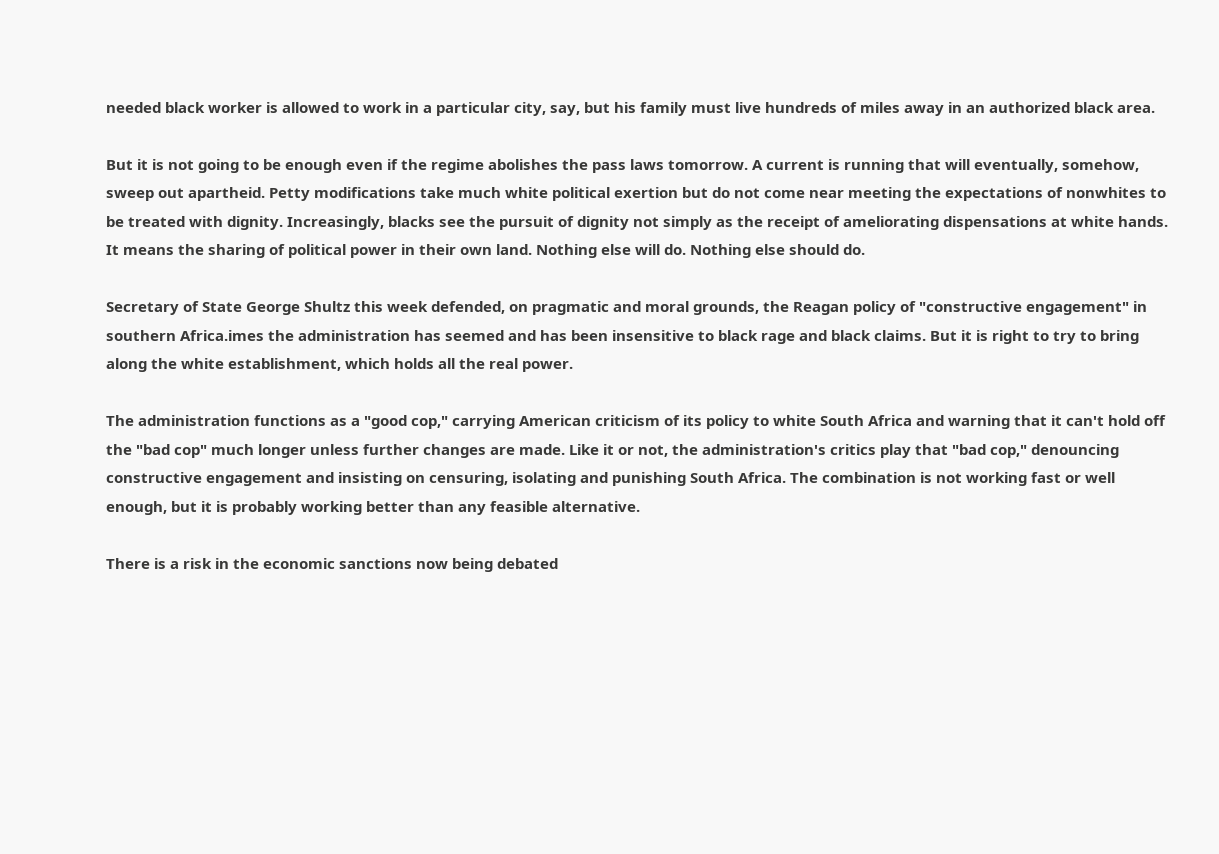needed black worker is allowed to work in a particular city, say, but his family must live hundreds of miles away in an authorized black area.

But it is not going to be enough even if the regime abolishes the pass laws tomorrow. A current is running that will eventually, somehow, sweep out apartheid. Petty modifications take much white political exertion but do not come near meeting the expectations of nonwhites to be treated with dignity. Increasingly, blacks see the pursuit of dignity not simply as the receipt of ameliorating dispensations at white hands. It means the sharing of political power in their own land. Nothing else will do. Nothing else should do.

Secretary of State George Shultz this week defended, on pragmatic and moral grounds, the Reagan policy of "constructive engagement" in southern Africa.imes the administration has seemed and has been insensitive to black rage and black claims. But it is right to try to bring along the white establishment, which holds all the real power.

The administration functions as a "good cop," carrying American criticism of its policy to white South Africa and warning that it can't hold off the "bad cop" much longer unless further changes are made. Like it or not, the administration's critics play that "bad cop," denouncing constructive engagement and insisting on censuring, isolating and punishing South Africa. The combination is not working fast or well enough, but it is probably working better than any feasible alternative.

There is a risk in the economic sanctions now being debated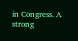in Congress. A strong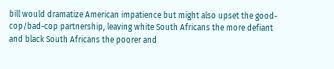bill would dramatize American impatience but might also upset the good-cop/bad-cop partnership, leaving white South Africans the more defiant and black South Africans the poorer and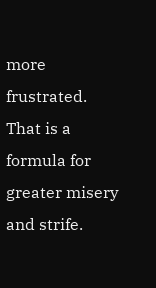more frustrated. That is a formula for greater misery and strife.